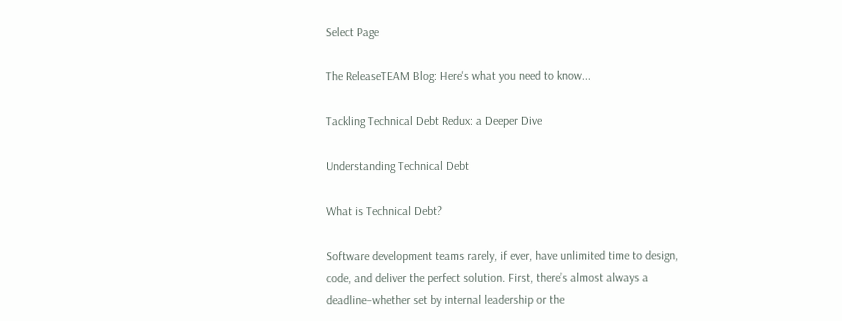Select Page

The ReleaseTEAM Blog: Here's what you need to know...

Tackling Technical Debt Redux: a Deeper Dive

Understanding Technical Debt

What is Technical Debt?

Software development teams rarely, if ever, have unlimited time to design, code, and deliver the perfect solution. First, there’s almost always a deadline–whether set by internal leadership or the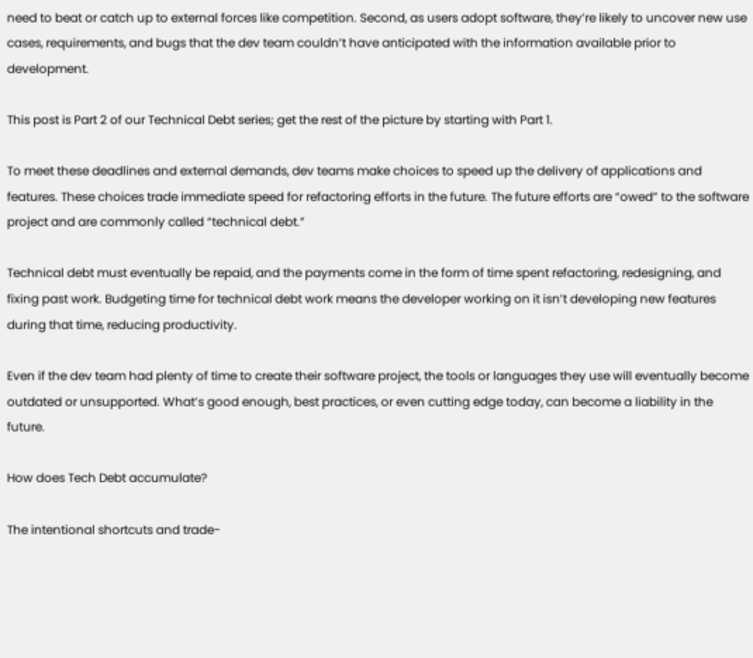need to beat or catch up to external forces like competition. Second, as users adopt software, they’re likely to uncover new use cases, requirements, and bugs that the dev team couldn’t have anticipated with the information available prior to development.

This post is Part 2 of our Technical Debt series; get the rest of the picture by starting with Part 1.

To meet these deadlines and external demands, dev teams make choices to speed up the delivery of applications and features. These choices trade immediate speed for refactoring efforts in the future. The future efforts are “owed” to the software project and are commonly called “technical debt.”

Technical debt must eventually be repaid, and the payments come in the form of time spent refactoring, redesigning, and fixing past work. Budgeting time for technical debt work means the developer working on it isn’t developing new features during that time, reducing productivity.

Even if the dev team had plenty of time to create their software project, the tools or languages they use will eventually become outdated or unsupported. What’s good enough, best practices, or even cutting edge today, can become a liability in the future.

How does Tech Debt accumulate?

The intentional shortcuts and trade-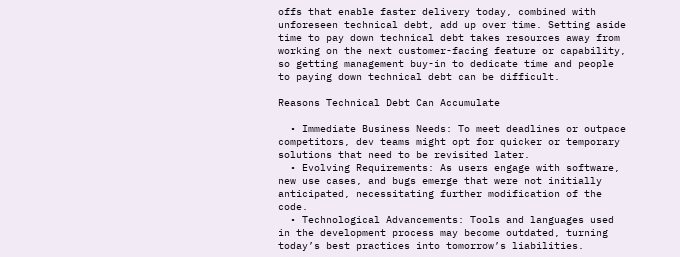offs that enable faster delivery today, combined with unforeseen technical debt, add up over time. Setting aside time to pay down technical debt takes resources away from working on the next customer-facing feature or capability, so getting management buy-in to dedicate time and people to paying down technical debt can be difficult.

Reasons Technical Debt Can Accumulate

  • Immediate Business Needs: To meet deadlines or outpace competitors, dev teams might opt for quicker or temporary solutions that need to be revisited later.
  • Evolving Requirements: As users engage with software, new use cases, and bugs emerge that were not initially anticipated, necessitating further modification of the code.
  • Technological Advancements: Tools and languages used in the development process may become outdated, turning today’s best practices into tomorrow’s liabilities.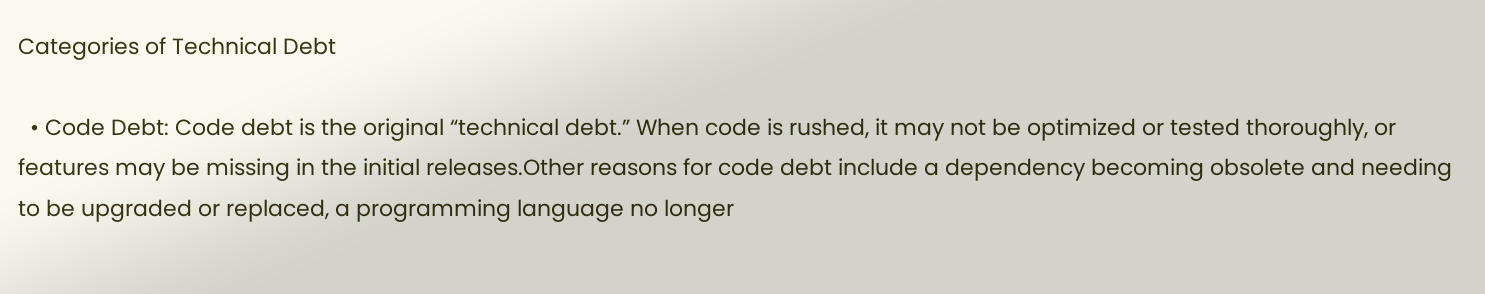Categories of Technical Debt

  • Code Debt: Code debt is the original “technical debt.” When code is rushed, it may not be optimized or tested thoroughly, or features may be missing in the initial releases.Other reasons for code debt include a dependency becoming obsolete and needing to be upgraded or replaced, a programming language no longer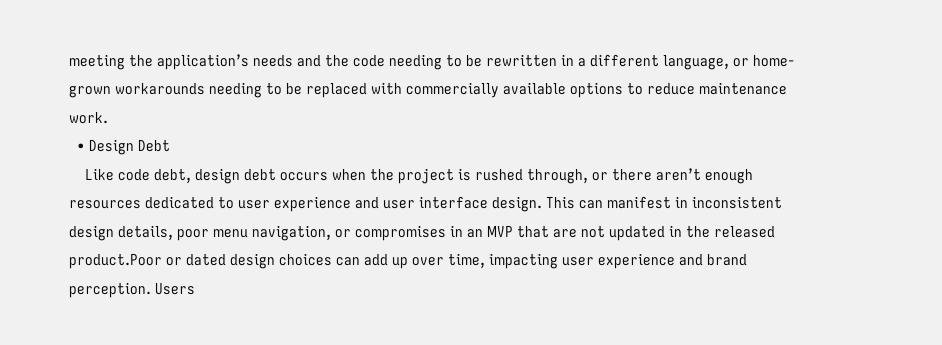meeting the application’s needs and the code needing to be rewritten in a different language, or home-grown workarounds needing to be replaced with commercially available options to reduce maintenance work.
  • Design Debt
    Like code debt, design debt occurs when the project is rushed through, or there aren’t enough resources dedicated to user experience and user interface design. This can manifest in inconsistent design details, poor menu navigation, or compromises in an MVP that are not updated in the released product.Poor or dated design choices can add up over time, impacting user experience and brand perception. Users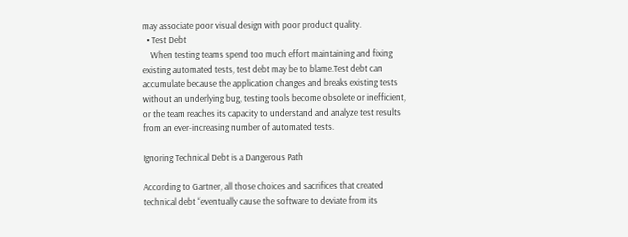may associate poor visual design with poor product quality.
  • Test Debt
    When testing teams spend too much effort maintaining and fixing existing automated tests, test debt may be to blame.Test debt can accumulate because the application changes and breaks existing tests without an underlying bug, testing tools become obsolete or inefficient, or the team reaches its capacity to understand and analyze test results from an ever-increasing number of automated tests.

Ignoring Technical Debt is a Dangerous Path

According to Gartner, all those choices and sacrifices that created technical debt “eventually cause the software to deviate from its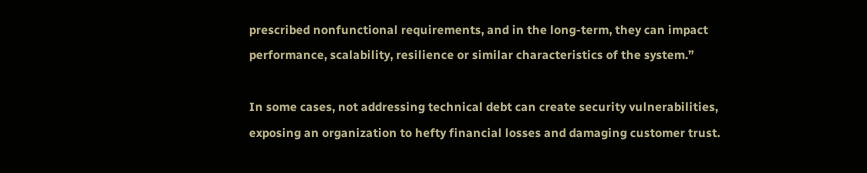prescribed nonfunctional requirements, and in the long-term, they can impact performance, scalability, resilience or similar characteristics of the system.”

In some cases, not addressing technical debt can create security vulnerabilities, exposing an organization to hefty financial losses and damaging customer trust.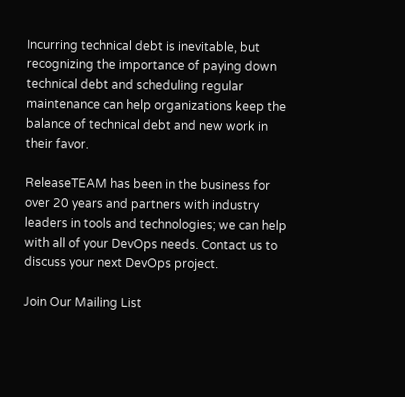Incurring technical debt is inevitable, but recognizing the importance of paying down technical debt and scheduling regular maintenance can help organizations keep the balance of technical debt and new work in their favor.

ReleaseTEAM has been in the business for over 20 years and partners with industry leaders in tools and technologies; we can help with all of your DevOps needs. Contact us to discuss your next DevOps project.

Join Our Mailing List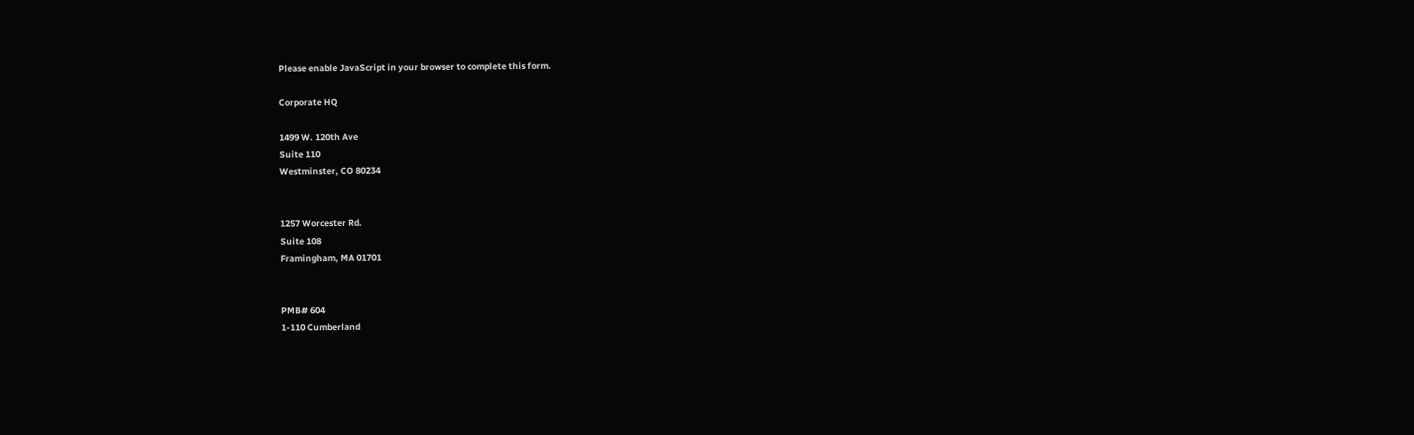Please enable JavaScript in your browser to complete this form.

Corporate HQ

1499 W. 120th Ave
Suite 110
Westminster, CO 80234


1257 Worcester Rd.
Suite 108
Framingham, MA 01701


PMB# 604
1-110 Cumberland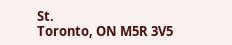St.
Toronto, ON M5R 3V5